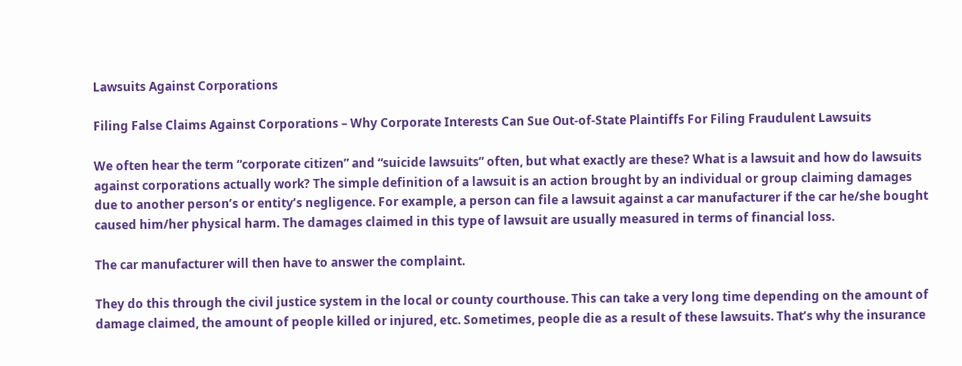Lawsuits Against Corporations

Filing False Claims Against Corporations – Why Corporate Interests Can Sue Out-of-State Plaintiffs For Filing Fraudulent Lawsuits

We often hear the term “corporate citizen” and “suicide lawsuits” often, but what exactly are these? What is a lawsuit and how do lawsuits against corporations actually work? The simple definition of a lawsuit is an action brought by an individual or group claiming damages due to another person’s or entity’s negligence. For example, a person can file a lawsuit against a car manufacturer if the car he/she bought caused him/her physical harm. The damages claimed in this type of lawsuit are usually measured in terms of financial loss.

The car manufacturer will then have to answer the complaint.

They do this through the civil justice system in the local or county courthouse. This can take a very long time depending on the amount of damage claimed, the amount of people killed or injured, etc. Sometimes, people die as a result of these lawsuits. That’s why the insurance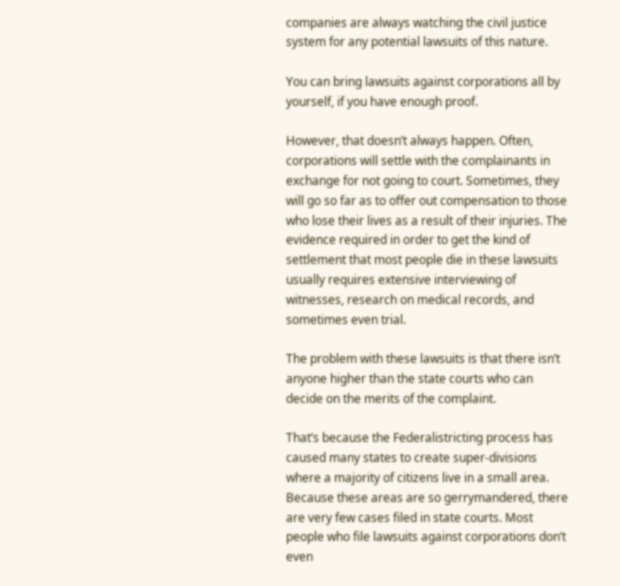companies are always watching the civil justice system for any potential lawsuits of this nature.

You can bring lawsuits against corporations all by yourself, if you have enough proof.

However, that doesn’t always happen. Often, corporations will settle with the complainants in exchange for not going to court. Sometimes, they will go so far as to offer out compensation to those who lose their lives as a result of their injuries. The evidence required in order to get the kind of settlement that most people die in these lawsuits usually requires extensive interviewing of witnesses, research on medical records, and sometimes even trial.

The problem with these lawsuits is that there isn’t anyone higher than the state courts who can decide on the merits of the complaint.

That’s because the Federalistricting process has caused many states to create super-divisions where a majority of citizens live in a small area. Because these areas are so gerrymandered, there are very few cases filed in state courts. Most people who file lawsuits against corporations don’t even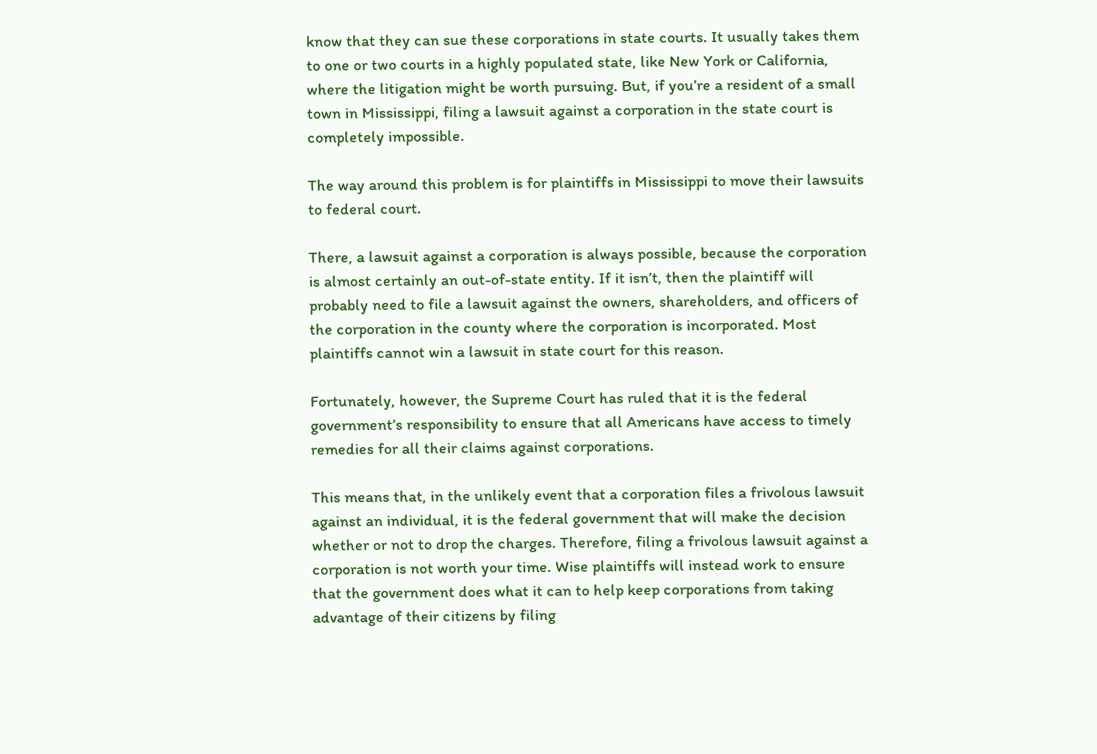know that they can sue these corporations in state courts. It usually takes them to one or two courts in a highly populated state, like New York or California, where the litigation might be worth pursuing. But, if you’re a resident of a small town in Mississippi, filing a lawsuit against a corporation in the state court is completely impossible.

The way around this problem is for plaintiffs in Mississippi to move their lawsuits to federal court.

There, a lawsuit against a corporation is always possible, because the corporation is almost certainly an out-of-state entity. If it isn’t, then the plaintiff will probably need to file a lawsuit against the owners, shareholders, and officers of the corporation in the county where the corporation is incorporated. Most plaintiffs cannot win a lawsuit in state court for this reason.

Fortunately, however, the Supreme Court has ruled that it is the federal government’s responsibility to ensure that all Americans have access to timely remedies for all their claims against corporations.

This means that, in the unlikely event that a corporation files a frivolous lawsuit against an individual, it is the federal government that will make the decision whether or not to drop the charges. Therefore, filing a frivolous lawsuit against a corporation is not worth your time. Wise plaintiffs will instead work to ensure that the government does what it can to help keep corporations from taking advantage of their citizens by filing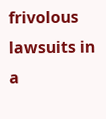frivolous lawsuits in a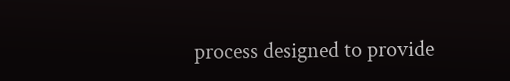process designed to provide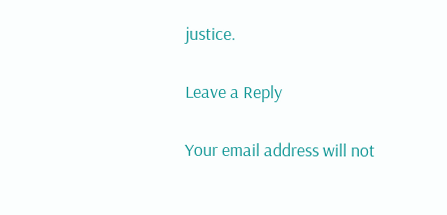justice.

Leave a Reply

Your email address will not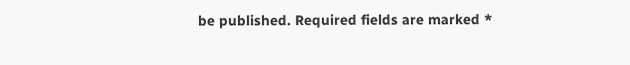be published. Required fields are marked *